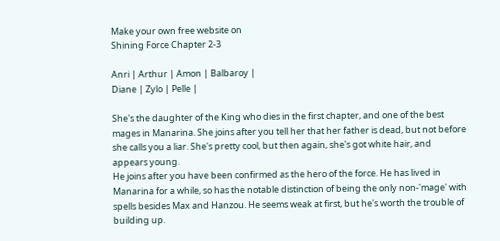Make your own free website on
Shining Force Chapter 2-3

Anri | Arthur | Amon | Balbaroy |
Diane | Zylo | Pelle |

She's the daughter of the King who dies in the first chapter, and one of the best mages in Manarina. She joins after you tell her that her father is dead, but not before she calls you a liar. She's pretty cool, but then again, she's got white hair, and appears young.
He joins after you have been confirmed as the hero of the force. He has lived in Manarina for a while, so has the notable distinction of being the only non-'mage' with spells besides Max and Hanzou. He seems weak at first, but he's worth the trouble of building up.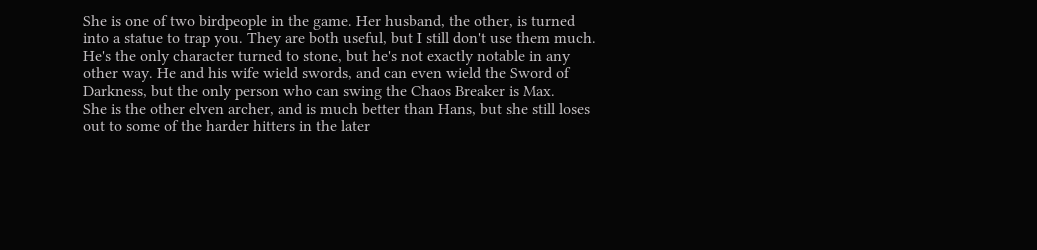She is one of two birdpeople in the game. Her husband, the other, is turned into a statue to trap you. They are both useful, but I still don't use them much.
He's the only character turned to stone, but he's not exactly notable in any other way. He and his wife wield swords, and can even wield the Sword of Darkness, but the only person who can swing the Chaos Breaker is Max.
She is the other elven archer, and is much better than Hans, but she still loses out to some of the harder hitters in the later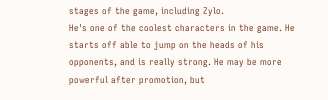stages of the game, including Zylo.
He's one of the coolest characters in the game. He starts off able to jump on the heads of his opponents, and is really strong. He may be more powerful after promotion, but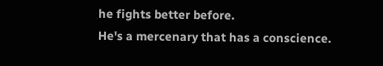he fights better before.
He's a mercenary that has a conscience.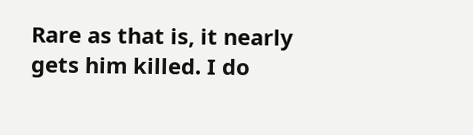Rare as that is, it nearly gets him killed. I do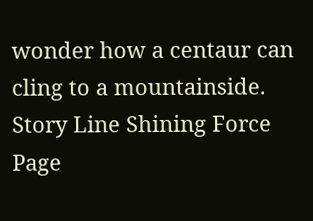wonder how a centaur can cling to a mountainside.
Story Line Shining Force Page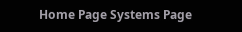Home Page Systems Page